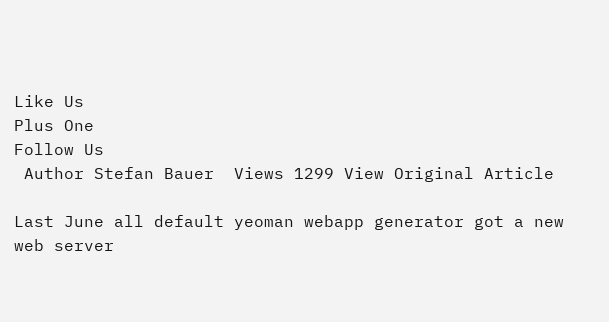Like Us
Plus One
Follow Us
 Author Stefan Bauer  Views 1299 View Original Article

Last June all default yeoman webapp generator got a new web server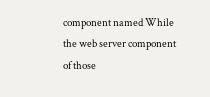component named While the web server component of those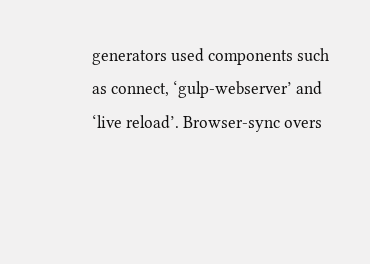generators used components such as connect, ‘gulp-webserver’ and ‘live reload’. Browser-sync overs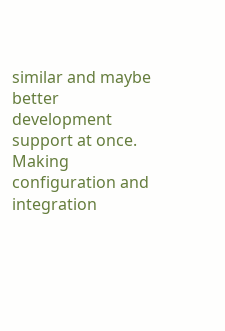similar and maybe better development support at once. Making configuration and integration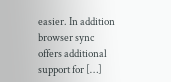easier. In addition browser sync offers additional support for […]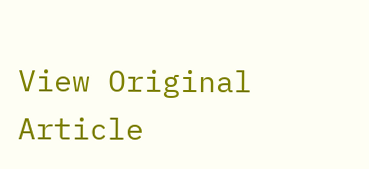View Original Article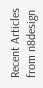Recent Articles from n8design